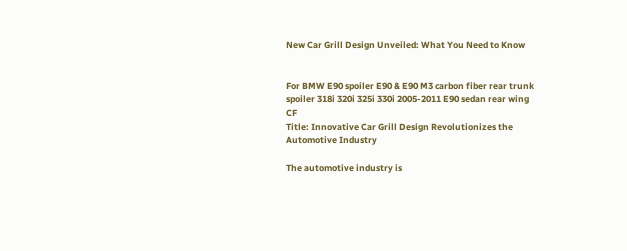New Car Grill Design Unveiled: What You Need to Know


For BMW E90 spoiler E90 & E90 M3 carbon fiber rear trunk spoiler 318i 320i 325i 330i 2005-2011 E90 sedan rear wing CF
Title: Innovative Car Grill Design Revolutionizes the Automotive Industry

The automotive industry is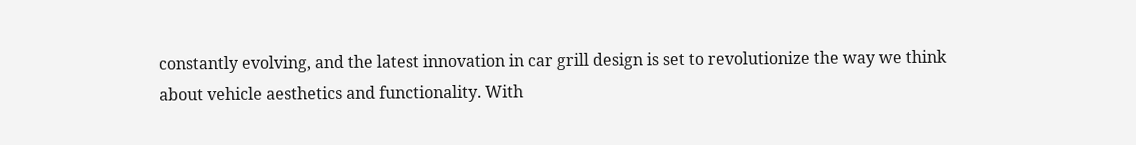constantly evolving, and the latest innovation in car grill design is set to revolutionize the way we think about vehicle aesthetics and functionality. With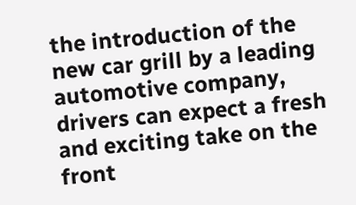the introduction of the new car grill by a leading automotive company, drivers can expect a fresh and exciting take on the front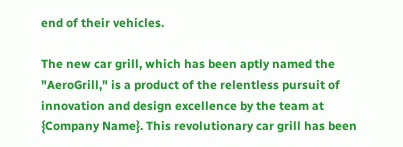end of their vehicles.

The new car grill, which has been aptly named the "AeroGrill," is a product of the relentless pursuit of innovation and design excellence by the team at {Company Name}. This revolutionary car grill has been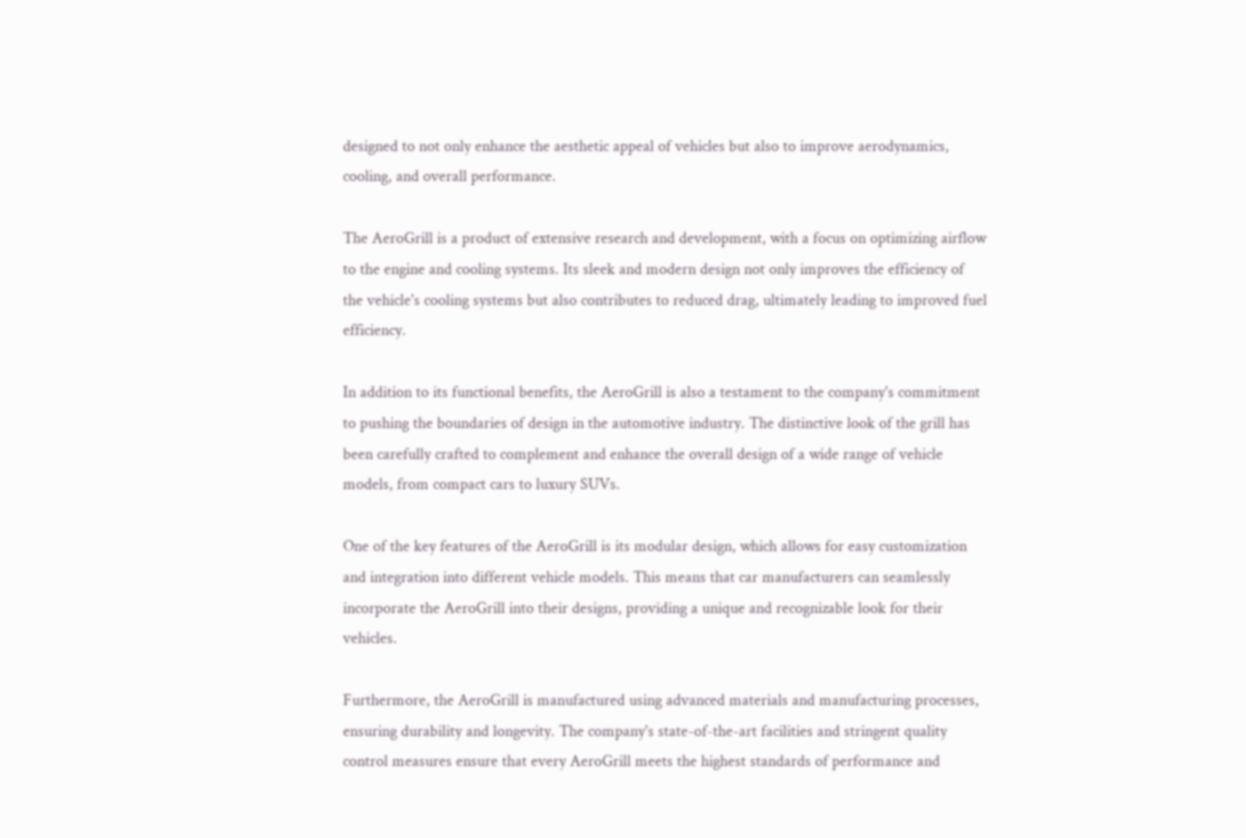designed to not only enhance the aesthetic appeal of vehicles but also to improve aerodynamics, cooling, and overall performance.

The AeroGrill is a product of extensive research and development, with a focus on optimizing airflow to the engine and cooling systems. Its sleek and modern design not only improves the efficiency of the vehicle's cooling systems but also contributes to reduced drag, ultimately leading to improved fuel efficiency.

In addition to its functional benefits, the AeroGrill is also a testament to the company's commitment to pushing the boundaries of design in the automotive industry. The distinctive look of the grill has been carefully crafted to complement and enhance the overall design of a wide range of vehicle models, from compact cars to luxury SUVs.

One of the key features of the AeroGrill is its modular design, which allows for easy customization and integration into different vehicle models. This means that car manufacturers can seamlessly incorporate the AeroGrill into their designs, providing a unique and recognizable look for their vehicles.

Furthermore, the AeroGrill is manufactured using advanced materials and manufacturing processes, ensuring durability and longevity. The company's state-of-the-art facilities and stringent quality control measures ensure that every AeroGrill meets the highest standards of performance and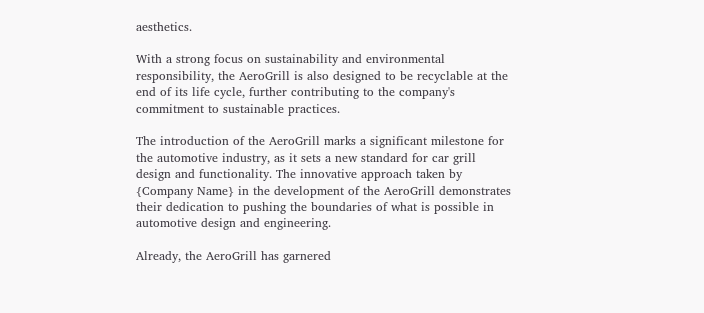aesthetics.

With a strong focus on sustainability and environmental responsibility, the AeroGrill is also designed to be recyclable at the end of its life cycle, further contributing to the company's commitment to sustainable practices.

The introduction of the AeroGrill marks a significant milestone for the automotive industry, as it sets a new standard for car grill design and functionality. The innovative approach taken by {Company Name} in the development of the AeroGrill demonstrates their dedication to pushing the boundaries of what is possible in automotive design and engineering.

Already, the AeroGrill has garnered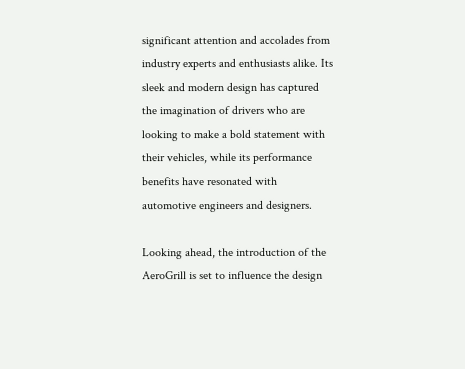significant attention and accolades from industry experts and enthusiasts alike. Its sleek and modern design has captured the imagination of drivers who are looking to make a bold statement with their vehicles, while its performance benefits have resonated with automotive engineers and designers.

Looking ahead, the introduction of the AeroGrill is set to influence the design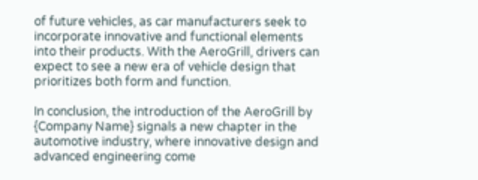of future vehicles, as car manufacturers seek to incorporate innovative and functional elements into their products. With the AeroGrill, drivers can expect to see a new era of vehicle design that prioritizes both form and function.

In conclusion, the introduction of the AeroGrill by {Company Name} signals a new chapter in the automotive industry, where innovative design and advanced engineering come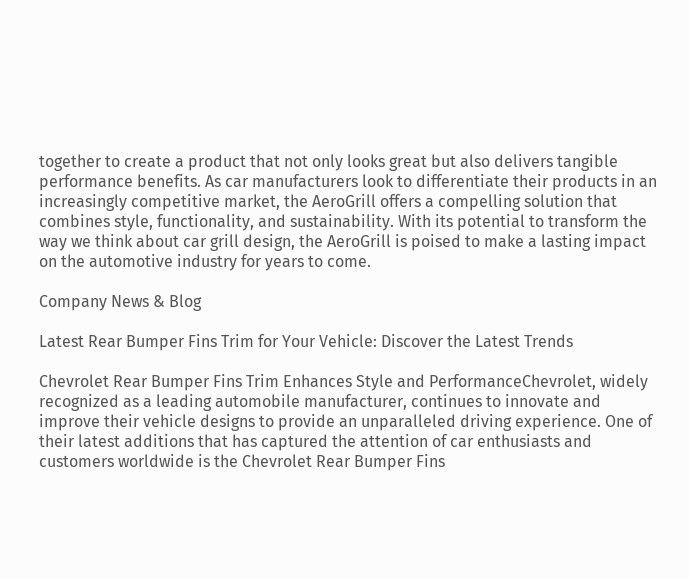together to create a product that not only looks great but also delivers tangible performance benefits. As car manufacturers look to differentiate their products in an increasingly competitive market, the AeroGrill offers a compelling solution that combines style, functionality, and sustainability. With its potential to transform the way we think about car grill design, the AeroGrill is poised to make a lasting impact on the automotive industry for years to come.

Company News & Blog

Latest Rear Bumper Fins Trim for Your Vehicle: Discover the Latest Trends

Chevrolet Rear Bumper Fins Trim Enhances Style and PerformanceChevrolet, widely recognized as a leading automobile manufacturer, continues to innovate and improve their vehicle designs to provide an unparalleled driving experience. One of their latest additions that has captured the attention of car enthusiasts and customers worldwide is the Chevrolet Rear Bumper Fins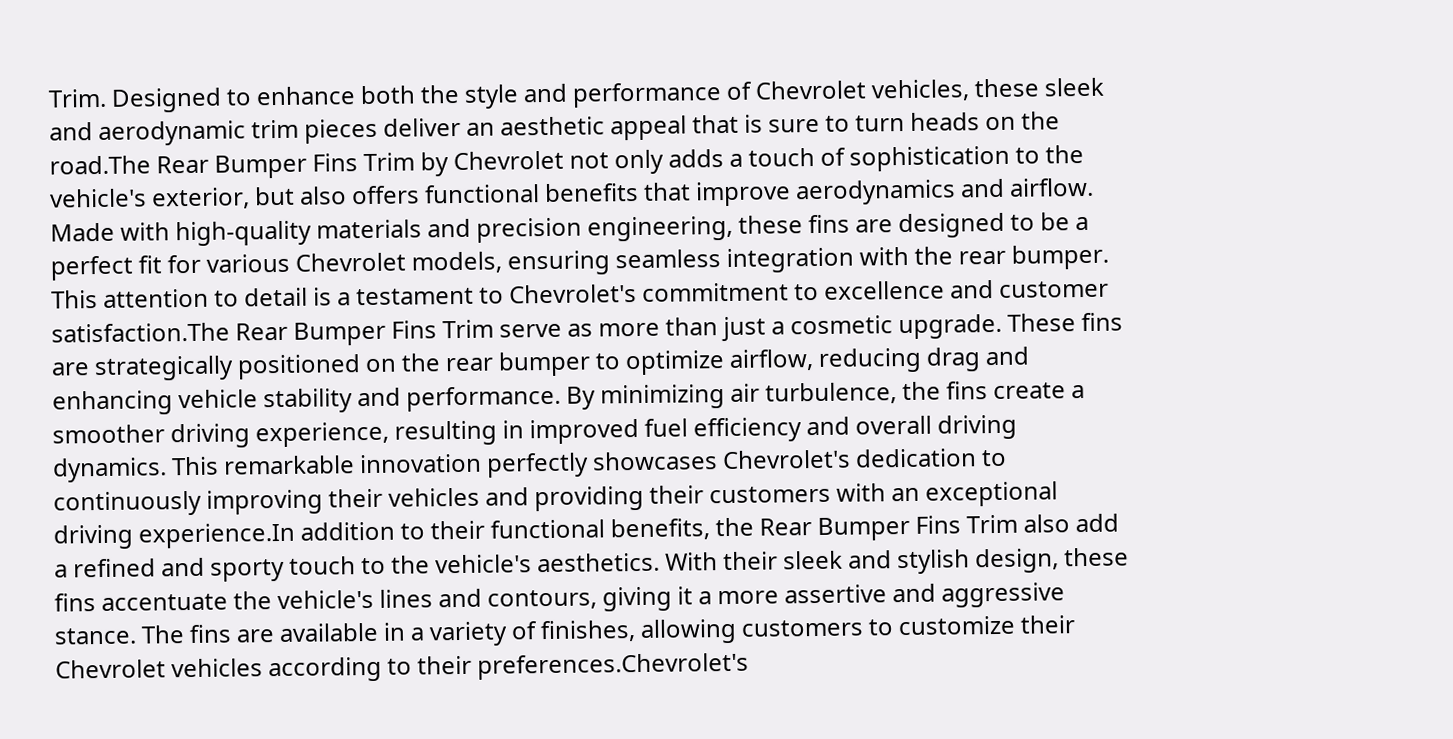Trim. Designed to enhance both the style and performance of Chevrolet vehicles, these sleek and aerodynamic trim pieces deliver an aesthetic appeal that is sure to turn heads on the road.The Rear Bumper Fins Trim by Chevrolet not only adds a touch of sophistication to the vehicle's exterior, but also offers functional benefits that improve aerodynamics and airflow. Made with high-quality materials and precision engineering, these fins are designed to be a perfect fit for various Chevrolet models, ensuring seamless integration with the rear bumper. This attention to detail is a testament to Chevrolet's commitment to excellence and customer satisfaction.The Rear Bumper Fins Trim serve as more than just a cosmetic upgrade. These fins are strategically positioned on the rear bumper to optimize airflow, reducing drag and enhancing vehicle stability and performance. By minimizing air turbulence, the fins create a smoother driving experience, resulting in improved fuel efficiency and overall driving dynamics. This remarkable innovation perfectly showcases Chevrolet's dedication to continuously improving their vehicles and providing their customers with an exceptional driving experience.In addition to their functional benefits, the Rear Bumper Fins Trim also add a refined and sporty touch to the vehicle's aesthetics. With their sleek and stylish design, these fins accentuate the vehicle's lines and contours, giving it a more assertive and aggressive stance. The fins are available in a variety of finishes, allowing customers to customize their Chevrolet vehicles according to their preferences.Chevrolet's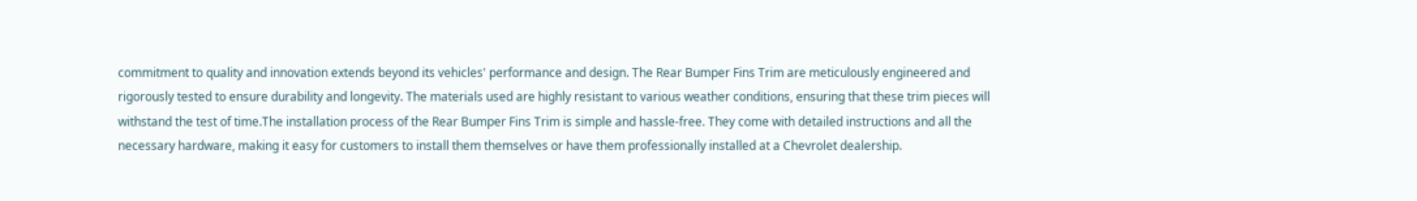commitment to quality and innovation extends beyond its vehicles' performance and design. The Rear Bumper Fins Trim are meticulously engineered and rigorously tested to ensure durability and longevity. The materials used are highly resistant to various weather conditions, ensuring that these trim pieces will withstand the test of time.The installation process of the Rear Bumper Fins Trim is simple and hassle-free. They come with detailed instructions and all the necessary hardware, making it easy for customers to install them themselves or have them professionally installed at a Chevrolet dealership.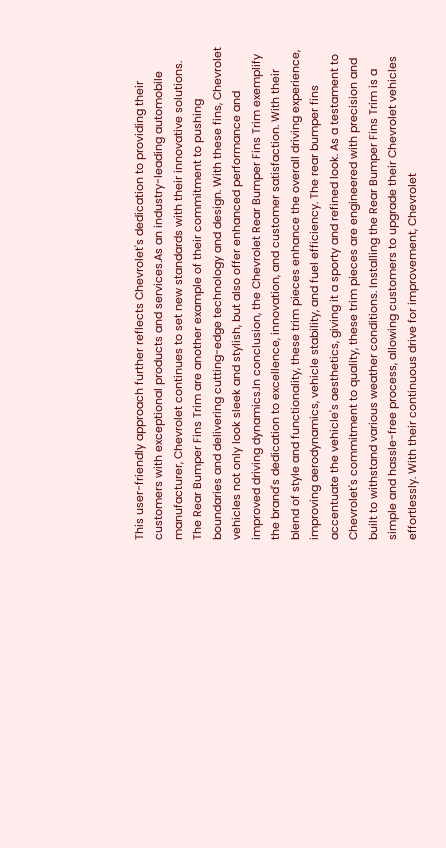This user-friendly approach further reflects Chevrolet's dedication to providing their customers with exceptional products and services.As an industry-leading automobile manufacturer, Chevrolet continues to set new standards with their innovative solutions. The Rear Bumper Fins Trim are another example of their commitment to pushing boundaries and delivering cutting-edge technology and design. With these fins, Chevrolet vehicles not only look sleek and stylish, but also offer enhanced performance and improved driving dynamics.In conclusion, the Chevrolet Rear Bumper Fins Trim exemplify the brand's dedication to excellence, innovation, and customer satisfaction. With their blend of style and functionality, these trim pieces enhance the overall driving experience, improving aerodynamics, vehicle stability, and fuel efficiency. The rear bumper fins accentuate the vehicle's aesthetics, giving it a sporty and refined look. As a testament to Chevrolet's commitment to quality, these trim pieces are engineered with precision and built to withstand various weather conditions. Installing the Rear Bumper Fins Trim is a simple and hassle-free process, allowing customers to upgrade their Chevrolet vehicles effortlessly. With their continuous drive for improvement, Chevrolet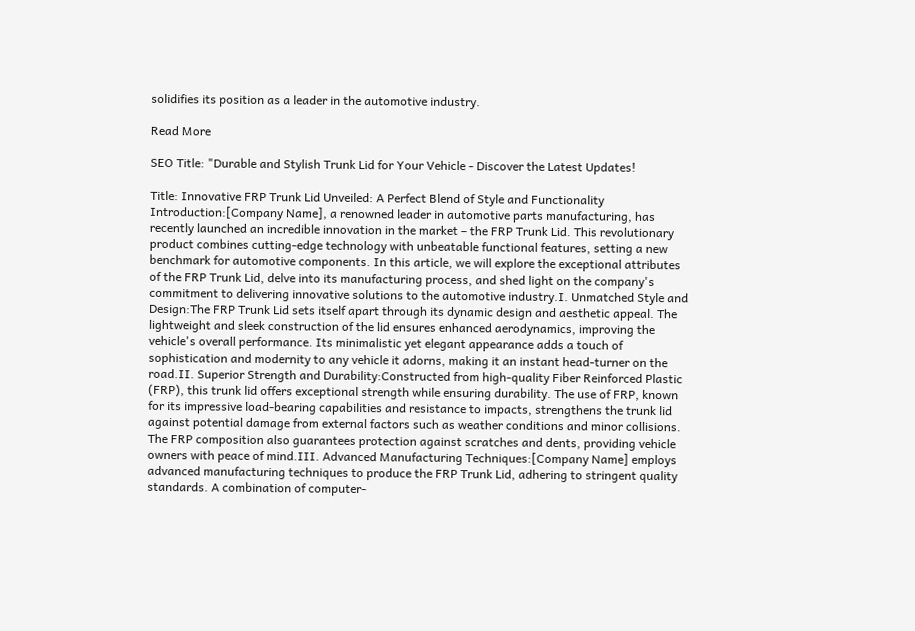solidifies its position as a leader in the automotive industry.

Read More

SEO Title: "Durable and Stylish Trunk Lid for Your Vehicle - Discover the Latest Updates!

Title: Innovative FRP Trunk Lid Unveiled: A Perfect Blend of Style and Functionality Introduction:[Company Name], a renowned leader in automotive parts manufacturing, has recently launched an incredible innovation in the market – the FRP Trunk Lid. This revolutionary product combines cutting-edge technology with unbeatable functional features, setting a new benchmark for automotive components. In this article, we will explore the exceptional attributes of the FRP Trunk Lid, delve into its manufacturing process, and shed light on the company's commitment to delivering innovative solutions to the automotive industry.I. Unmatched Style and Design:The FRP Trunk Lid sets itself apart through its dynamic design and aesthetic appeal. The lightweight and sleek construction of the lid ensures enhanced aerodynamics, improving the vehicle's overall performance. Its minimalistic yet elegant appearance adds a touch of sophistication and modernity to any vehicle it adorns, making it an instant head-turner on the road.II. Superior Strength and Durability:Constructed from high-quality Fiber Reinforced Plastic (FRP), this trunk lid offers exceptional strength while ensuring durability. The use of FRP, known for its impressive load-bearing capabilities and resistance to impacts, strengthens the trunk lid against potential damage from external factors such as weather conditions and minor collisions. The FRP composition also guarantees protection against scratches and dents, providing vehicle owners with peace of mind.III. Advanced Manufacturing Techniques:[Company Name] employs advanced manufacturing techniques to produce the FRP Trunk Lid, adhering to stringent quality standards. A combination of computer-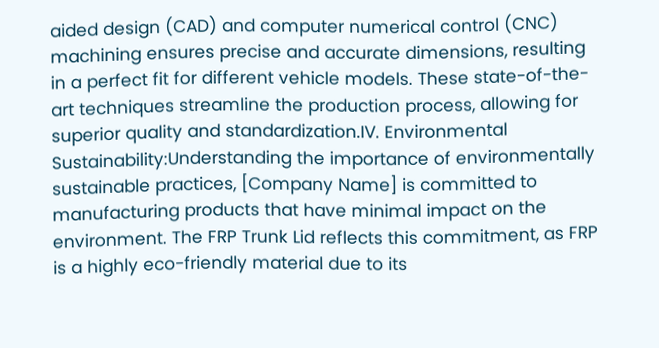aided design (CAD) and computer numerical control (CNC) machining ensures precise and accurate dimensions, resulting in a perfect fit for different vehicle models. These state-of-the-art techniques streamline the production process, allowing for superior quality and standardization.IV. Environmental Sustainability:Understanding the importance of environmentally sustainable practices, [Company Name] is committed to manufacturing products that have minimal impact on the environment. The FRP Trunk Lid reflects this commitment, as FRP is a highly eco-friendly material due to its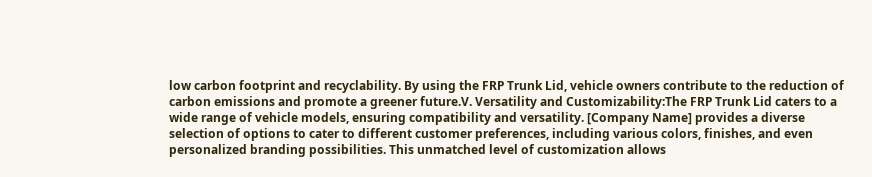low carbon footprint and recyclability. By using the FRP Trunk Lid, vehicle owners contribute to the reduction of carbon emissions and promote a greener future.V. Versatility and Customizability:The FRP Trunk Lid caters to a wide range of vehicle models, ensuring compatibility and versatility. [Company Name] provides a diverse selection of options to cater to different customer preferences, including various colors, finishes, and even personalized branding possibilities. This unmatched level of customization allows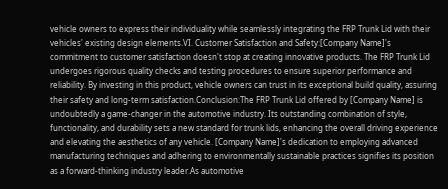vehicle owners to express their individuality while seamlessly integrating the FRP Trunk Lid with their vehicles' existing design elements.VI. Customer Satisfaction and Safety:[Company Name]'s commitment to customer satisfaction doesn't stop at creating innovative products. The FRP Trunk Lid undergoes rigorous quality checks and testing procedures to ensure superior performance and reliability. By investing in this product, vehicle owners can trust in its exceptional build quality, assuring their safety and long-term satisfaction.Conclusion:The FRP Trunk Lid offered by [Company Name] is undoubtedly a game-changer in the automotive industry. Its outstanding combination of style, functionality, and durability sets a new standard for trunk lids, enhancing the overall driving experience and elevating the aesthetics of any vehicle. [Company Name]'s dedication to employing advanced manufacturing techniques and adhering to environmentally sustainable practices signifies its position as a forward-thinking industry leader.As automotive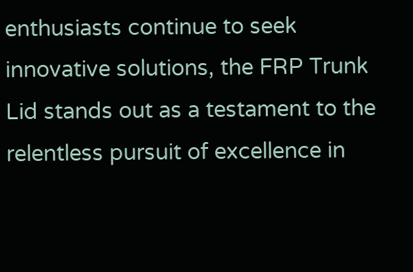enthusiasts continue to seek innovative solutions, the FRP Trunk Lid stands out as a testament to the relentless pursuit of excellence in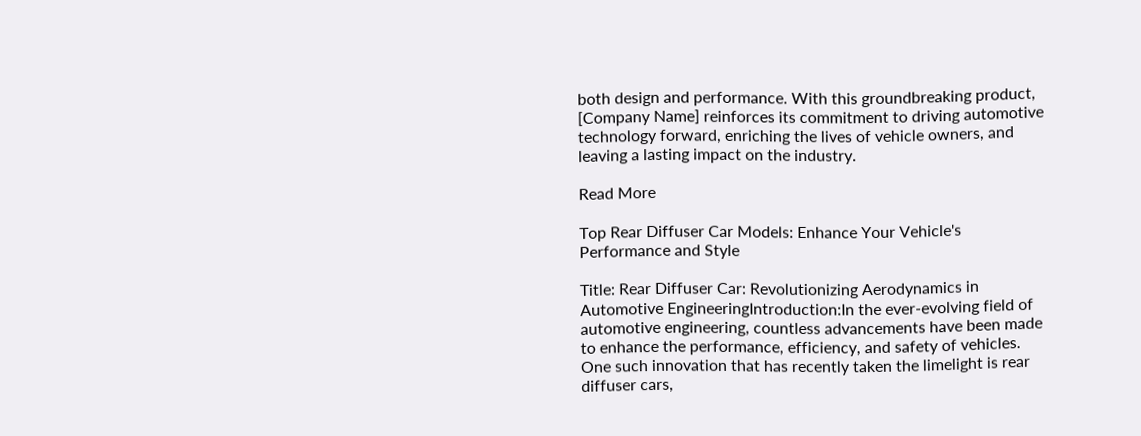both design and performance. With this groundbreaking product, [Company Name] reinforces its commitment to driving automotive technology forward, enriching the lives of vehicle owners, and leaving a lasting impact on the industry.

Read More

Top Rear Diffuser Car Models: Enhance Your Vehicle's Performance and Style

Title: Rear Diffuser Car: Revolutionizing Aerodynamics in Automotive EngineeringIntroduction:In the ever-evolving field of automotive engineering, countless advancements have been made to enhance the performance, efficiency, and safety of vehicles. One such innovation that has recently taken the limelight is rear diffuser cars,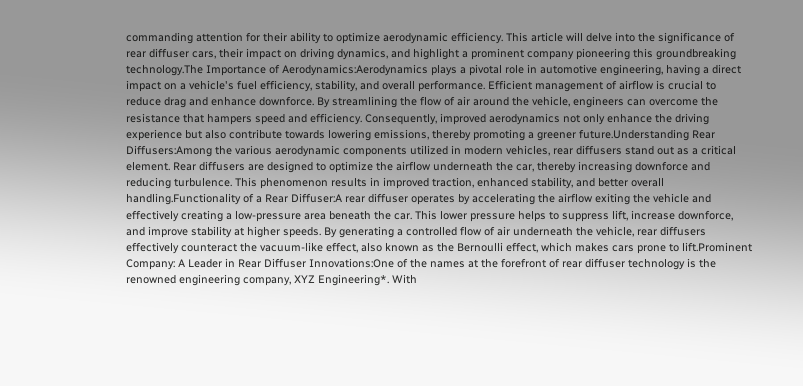commanding attention for their ability to optimize aerodynamic efficiency. This article will delve into the significance of rear diffuser cars, their impact on driving dynamics, and highlight a prominent company pioneering this groundbreaking technology.The Importance of Aerodynamics:Aerodynamics plays a pivotal role in automotive engineering, having a direct impact on a vehicle's fuel efficiency, stability, and overall performance. Efficient management of airflow is crucial to reduce drag and enhance downforce. By streamlining the flow of air around the vehicle, engineers can overcome the resistance that hampers speed and efficiency. Consequently, improved aerodynamics not only enhance the driving experience but also contribute towards lowering emissions, thereby promoting a greener future.Understanding Rear Diffusers:Among the various aerodynamic components utilized in modern vehicles, rear diffusers stand out as a critical element. Rear diffusers are designed to optimize the airflow underneath the car, thereby increasing downforce and reducing turbulence. This phenomenon results in improved traction, enhanced stability, and better overall handling.Functionality of a Rear Diffuser:A rear diffuser operates by accelerating the airflow exiting the vehicle and effectively creating a low-pressure area beneath the car. This lower pressure helps to suppress lift, increase downforce, and improve stability at higher speeds. By generating a controlled flow of air underneath the vehicle, rear diffusers effectively counteract the vacuum-like effect, also known as the Bernoulli effect, which makes cars prone to lift.Prominent Company: A Leader in Rear Diffuser Innovations:One of the names at the forefront of rear diffuser technology is the renowned engineering company, XYZ Engineering*. With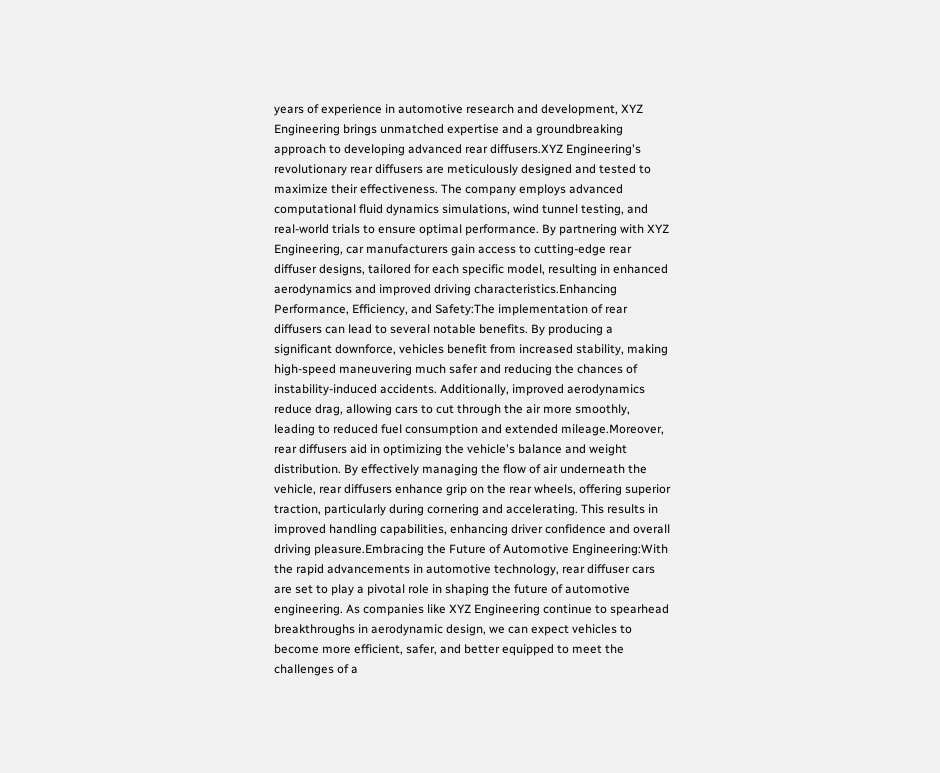years of experience in automotive research and development, XYZ Engineering brings unmatched expertise and a groundbreaking approach to developing advanced rear diffusers.XYZ Engineering's revolutionary rear diffusers are meticulously designed and tested to maximize their effectiveness. The company employs advanced computational fluid dynamics simulations, wind tunnel testing, and real-world trials to ensure optimal performance. By partnering with XYZ Engineering, car manufacturers gain access to cutting-edge rear diffuser designs, tailored for each specific model, resulting in enhanced aerodynamics and improved driving characteristics.Enhancing Performance, Efficiency, and Safety:The implementation of rear diffusers can lead to several notable benefits. By producing a significant downforce, vehicles benefit from increased stability, making high-speed maneuvering much safer and reducing the chances of instability-induced accidents. Additionally, improved aerodynamics reduce drag, allowing cars to cut through the air more smoothly, leading to reduced fuel consumption and extended mileage.Moreover, rear diffusers aid in optimizing the vehicle's balance and weight distribution. By effectively managing the flow of air underneath the vehicle, rear diffusers enhance grip on the rear wheels, offering superior traction, particularly during cornering and accelerating. This results in improved handling capabilities, enhancing driver confidence and overall driving pleasure.Embracing the Future of Automotive Engineering:With the rapid advancements in automotive technology, rear diffuser cars are set to play a pivotal role in shaping the future of automotive engineering. As companies like XYZ Engineering continue to spearhead breakthroughs in aerodynamic design, we can expect vehicles to become more efficient, safer, and better equipped to meet the challenges of a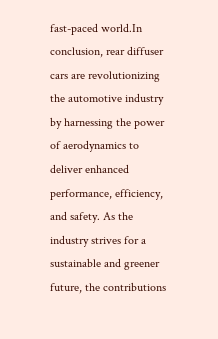fast-paced world.In conclusion, rear diffuser cars are revolutionizing the automotive industry by harnessing the power of aerodynamics to deliver enhanced performance, efficiency, and safety. As the industry strives for a sustainable and greener future, the contributions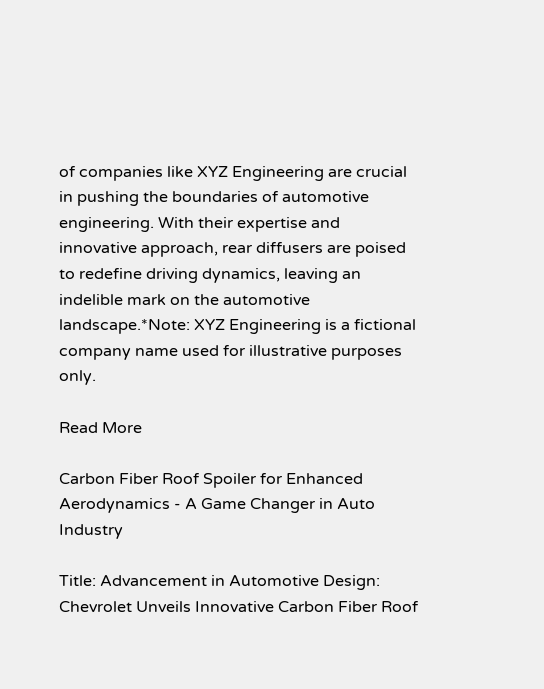of companies like XYZ Engineering are crucial in pushing the boundaries of automotive engineering. With their expertise and innovative approach, rear diffusers are poised to redefine driving dynamics, leaving an indelible mark on the automotive landscape.*Note: XYZ Engineering is a fictional company name used for illustrative purposes only.

Read More

Carbon Fiber Roof Spoiler for Enhanced Aerodynamics - A Game Changer in Auto Industry

Title: Advancement in Automotive Design: Chevrolet Unveils Innovative Carbon Fiber Roof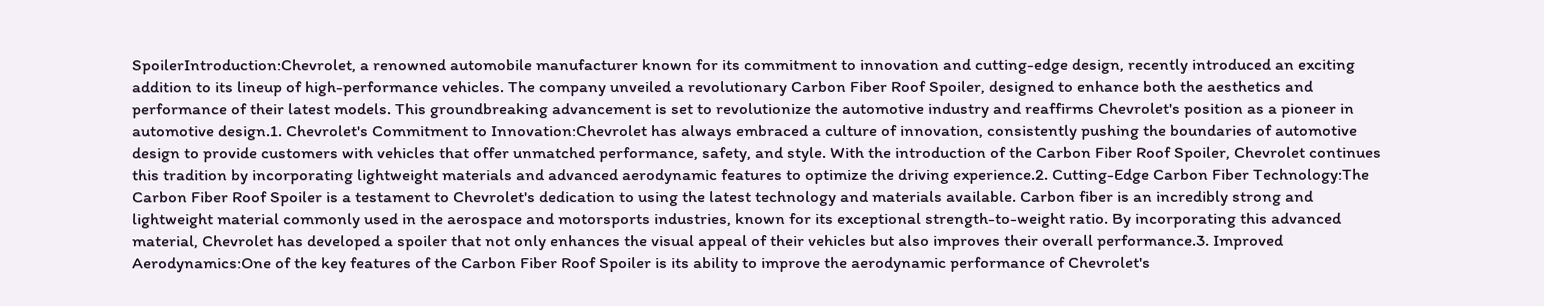SpoilerIntroduction:Chevrolet, a renowned automobile manufacturer known for its commitment to innovation and cutting-edge design, recently introduced an exciting addition to its lineup of high-performance vehicles. The company unveiled a revolutionary Carbon Fiber Roof Spoiler, designed to enhance both the aesthetics and performance of their latest models. This groundbreaking advancement is set to revolutionize the automotive industry and reaffirms Chevrolet's position as a pioneer in automotive design.1. Chevrolet's Commitment to Innovation:Chevrolet has always embraced a culture of innovation, consistently pushing the boundaries of automotive design to provide customers with vehicles that offer unmatched performance, safety, and style. With the introduction of the Carbon Fiber Roof Spoiler, Chevrolet continues this tradition by incorporating lightweight materials and advanced aerodynamic features to optimize the driving experience.2. Cutting-Edge Carbon Fiber Technology:The Carbon Fiber Roof Spoiler is a testament to Chevrolet's dedication to using the latest technology and materials available. Carbon fiber is an incredibly strong and lightweight material commonly used in the aerospace and motorsports industries, known for its exceptional strength-to-weight ratio. By incorporating this advanced material, Chevrolet has developed a spoiler that not only enhances the visual appeal of their vehicles but also improves their overall performance.3. Improved Aerodynamics:One of the key features of the Carbon Fiber Roof Spoiler is its ability to improve the aerodynamic performance of Chevrolet's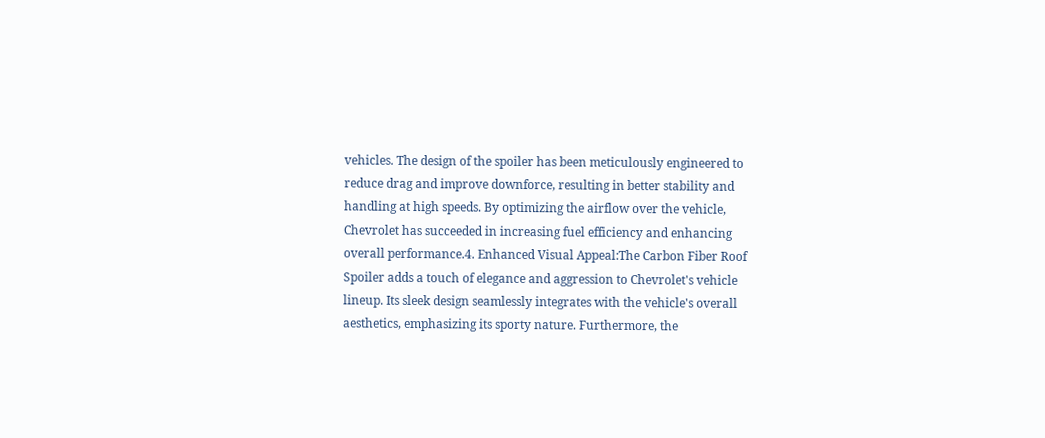vehicles. The design of the spoiler has been meticulously engineered to reduce drag and improve downforce, resulting in better stability and handling at high speeds. By optimizing the airflow over the vehicle, Chevrolet has succeeded in increasing fuel efficiency and enhancing overall performance.4. Enhanced Visual Appeal:The Carbon Fiber Roof Spoiler adds a touch of elegance and aggression to Chevrolet's vehicle lineup. Its sleek design seamlessly integrates with the vehicle's overall aesthetics, emphasizing its sporty nature. Furthermore, the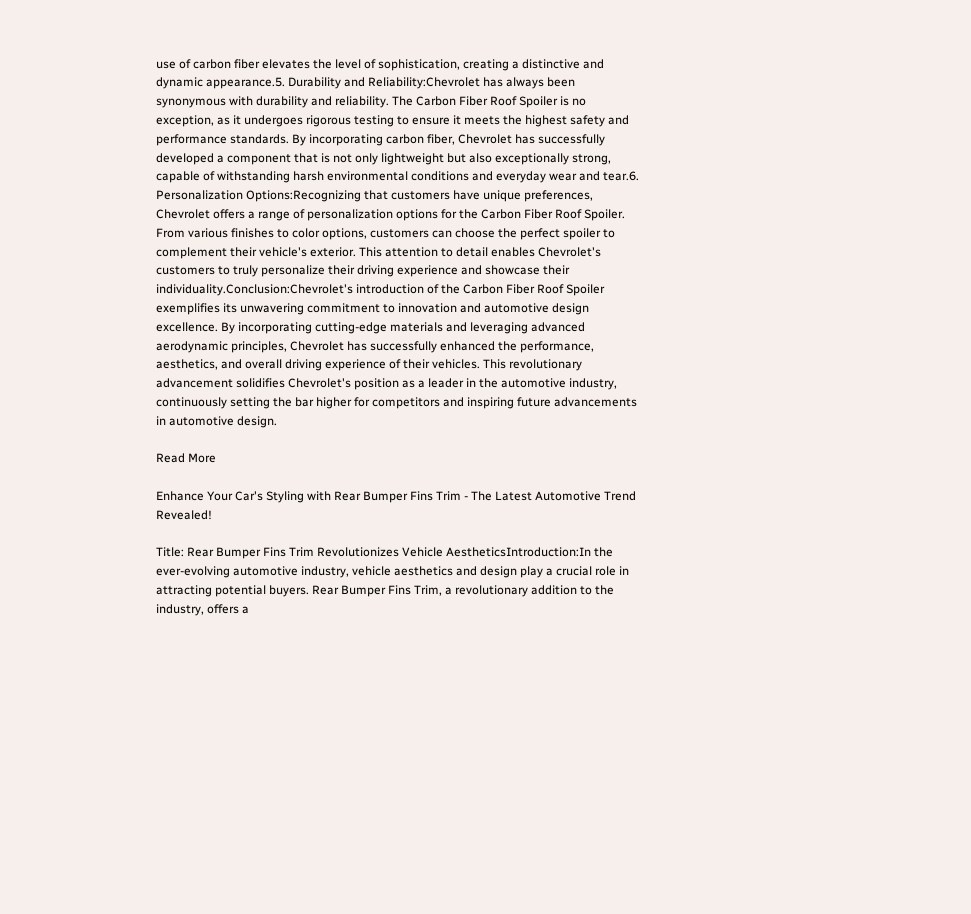use of carbon fiber elevates the level of sophistication, creating a distinctive and dynamic appearance.5. Durability and Reliability:Chevrolet has always been synonymous with durability and reliability. The Carbon Fiber Roof Spoiler is no exception, as it undergoes rigorous testing to ensure it meets the highest safety and performance standards. By incorporating carbon fiber, Chevrolet has successfully developed a component that is not only lightweight but also exceptionally strong, capable of withstanding harsh environmental conditions and everyday wear and tear.6. Personalization Options:Recognizing that customers have unique preferences, Chevrolet offers a range of personalization options for the Carbon Fiber Roof Spoiler. From various finishes to color options, customers can choose the perfect spoiler to complement their vehicle's exterior. This attention to detail enables Chevrolet's customers to truly personalize their driving experience and showcase their individuality.Conclusion:Chevrolet's introduction of the Carbon Fiber Roof Spoiler exemplifies its unwavering commitment to innovation and automotive design excellence. By incorporating cutting-edge materials and leveraging advanced aerodynamic principles, Chevrolet has successfully enhanced the performance, aesthetics, and overall driving experience of their vehicles. This revolutionary advancement solidifies Chevrolet's position as a leader in the automotive industry, continuously setting the bar higher for competitors and inspiring future advancements in automotive design.

Read More

Enhance Your Car's Styling with Rear Bumper Fins Trim - The Latest Automotive Trend Revealed!

Title: Rear Bumper Fins Trim Revolutionizes Vehicle AestheticsIntroduction:In the ever-evolving automotive industry, vehicle aesthetics and design play a crucial role in attracting potential buyers. Rear Bumper Fins Trim, a revolutionary addition to the industry, offers a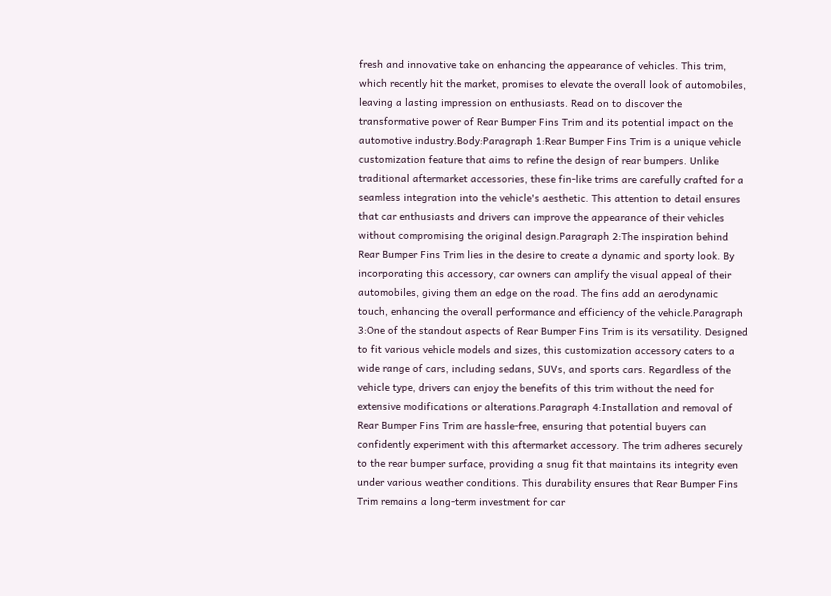fresh and innovative take on enhancing the appearance of vehicles. This trim, which recently hit the market, promises to elevate the overall look of automobiles, leaving a lasting impression on enthusiasts. Read on to discover the transformative power of Rear Bumper Fins Trim and its potential impact on the automotive industry.Body:Paragraph 1:Rear Bumper Fins Trim is a unique vehicle customization feature that aims to refine the design of rear bumpers. Unlike traditional aftermarket accessories, these fin-like trims are carefully crafted for a seamless integration into the vehicle's aesthetic. This attention to detail ensures that car enthusiasts and drivers can improve the appearance of their vehicles without compromising the original design.Paragraph 2:The inspiration behind Rear Bumper Fins Trim lies in the desire to create a dynamic and sporty look. By incorporating this accessory, car owners can amplify the visual appeal of their automobiles, giving them an edge on the road. The fins add an aerodynamic touch, enhancing the overall performance and efficiency of the vehicle.Paragraph 3:One of the standout aspects of Rear Bumper Fins Trim is its versatility. Designed to fit various vehicle models and sizes, this customization accessory caters to a wide range of cars, including sedans, SUVs, and sports cars. Regardless of the vehicle type, drivers can enjoy the benefits of this trim without the need for extensive modifications or alterations.Paragraph 4:Installation and removal of Rear Bumper Fins Trim are hassle-free, ensuring that potential buyers can confidently experiment with this aftermarket accessory. The trim adheres securely to the rear bumper surface, providing a snug fit that maintains its integrity even under various weather conditions. This durability ensures that Rear Bumper Fins Trim remains a long-term investment for car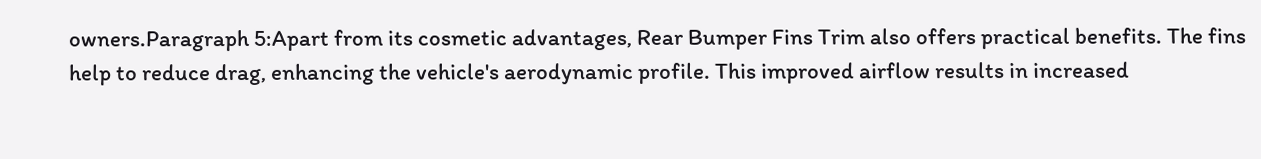owners.Paragraph 5:Apart from its cosmetic advantages, Rear Bumper Fins Trim also offers practical benefits. The fins help to reduce drag, enhancing the vehicle's aerodynamic profile. This improved airflow results in increased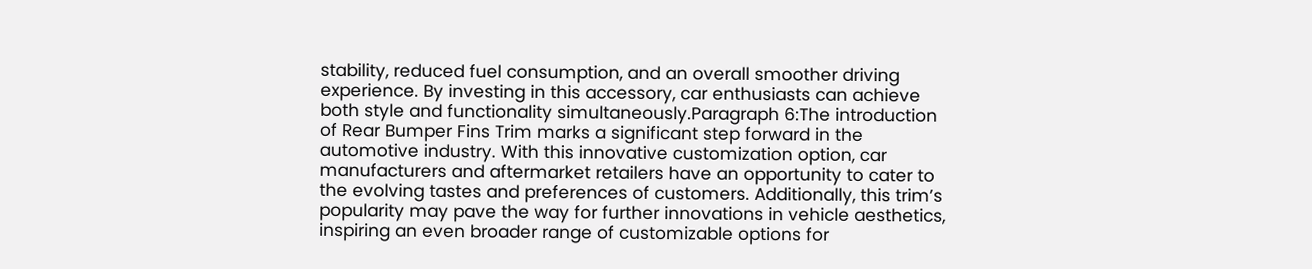stability, reduced fuel consumption, and an overall smoother driving experience. By investing in this accessory, car enthusiasts can achieve both style and functionality simultaneously.Paragraph 6:The introduction of Rear Bumper Fins Trim marks a significant step forward in the automotive industry. With this innovative customization option, car manufacturers and aftermarket retailers have an opportunity to cater to the evolving tastes and preferences of customers. Additionally, this trim’s popularity may pave the way for further innovations in vehicle aesthetics, inspiring an even broader range of customizable options for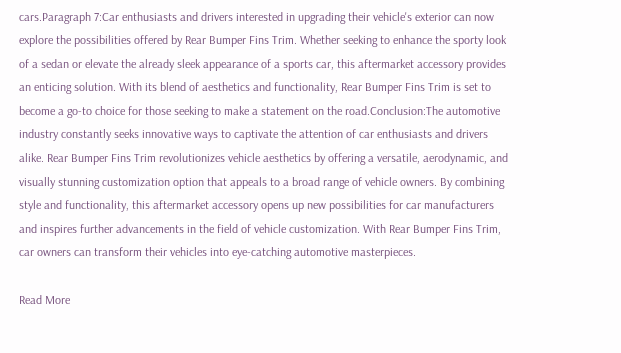cars.Paragraph 7:Car enthusiasts and drivers interested in upgrading their vehicle's exterior can now explore the possibilities offered by Rear Bumper Fins Trim. Whether seeking to enhance the sporty look of a sedan or elevate the already sleek appearance of a sports car, this aftermarket accessory provides an enticing solution. With its blend of aesthetics and functionality, Rear Bumper Fins Trim is set to become a go-to choice for those seeking to make a statement on the road.Conclusion:The automotive industry constantly seeks innovative ways to captivate the attention of car enthusiasts and drivers alike. Rear Bumper Fins Trim revolutionizes vehicle aesthetics by offering a versatile, aerodynamic, and visually stunning customization option that appeals to a broad range of vehicle owners. By combining style and functionality, this aftermarket accessory opens up new possibilities for car manufacturers and inspires further advancements in the field of vehicle customization. With Rear Bumper Fins Trim, car owners can transform their vehicles into eye-catching automotive masterpieces.

Read More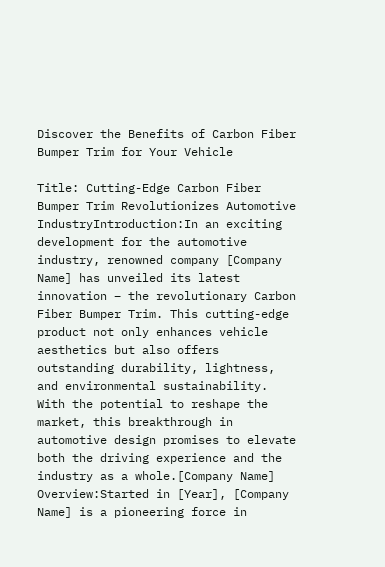Discover the Benefits of Carbon Fiber Bumper Trim for Your Vehicle

Title: Cutting-Edge Carbon Fiber Bumper Trim Revolutionizes Automotive IndustryIntroduction:In an exciting development for the automotive industry, renowned company [Company Name] has unveiled its latest innovation – the revolutionary Carbon Fiber Bumper Trim. This cutting-edge product not only enhances vehicle aesthetics but also offers outstanding durability, lightness, and environmental sustainability. With the potential to reshape the market, this breakthrough in automotive design promises to elevate both the driving experience and the industry as a whole.[Company Name] Overview:Started in [Year], [Company Name] is a pioneering force in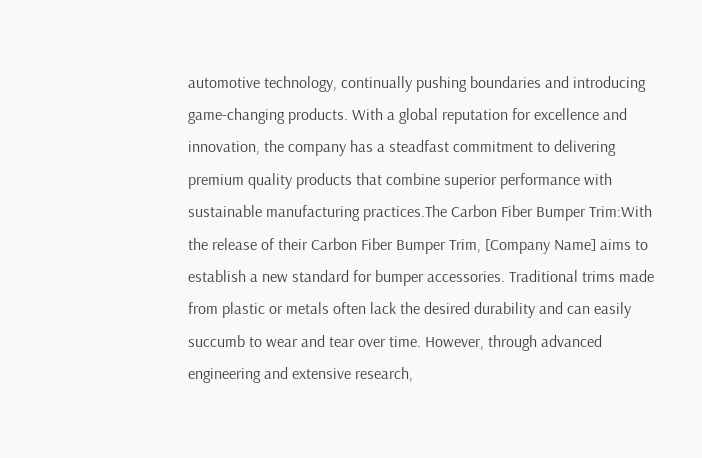automotive technology, continually pushing boundaries and introducing game-changing products. With a global reputation for excellence and innovation, the company has a steadfast commitment to delivering premium quality products that combine superior performance with sustainable manufacturing practices.The Carbon Fiber Bumper Trim:With the release of their Carbon Fiber Bumper Trim, [Company Name] aims to establish a new standard for bumper accessories. Traditional trims made from plastic or metals often lack the desired durability and can easily succumb to wear and tear over time. However, through advanced engineering and extensive research,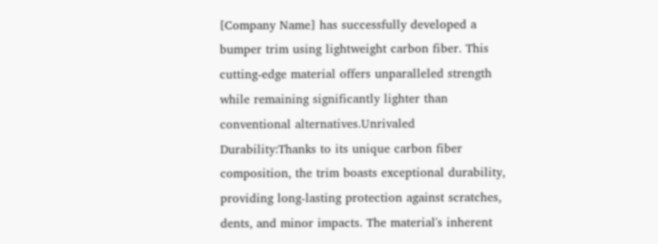[Company Name] has successfully developed a bumper trim using lightweight carbon fiber. This cutting-edge material offers unparalleled strength while remaining significantly lighter than conventional alternatives.Unrivaled Durability:Thanks to its unique carbon fiber composition, the trim boasts exceptional durability, providing long-lasting protection against scratches, dents, and minor impacts. The material's inherent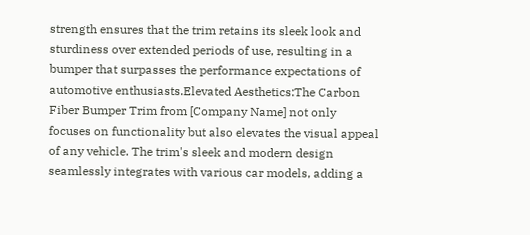strength ensures that the trim retains its sleek look and sturdiness over extended periods of use, resulting in a bumper that surpasses the performance expectations of automotive enthusiasts.Elevated Aesthetics:The Carbon Fiber Bumper Trim from [Company Name] not only focuses on functionality but also elevates the visual appeal of any vehicle. The trim's sleek and modern design seamlessly integrates with various car models, adding a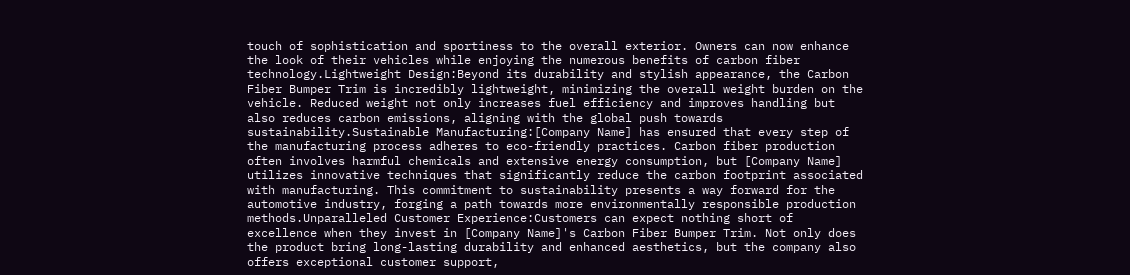touch of sophistication and sportiness to the overall exterior. Owners can now enhance the look of their vehicles while enjoying the numerous benefits of carbon fiber technology.Lightweight Design:Beyond its durability and stylish appearance, the Carbon Fiber Bumper Trim is incredibly lightweight, minimizing the overall weight burden on the vehicle. Reduced weight not only increases fuel efficiency and improves handling but also reduces carbon emissions, aligning with the global push towards sustainability.Sustainable Manufacturing:[Company Name] has ensured that every step of the manufacturing process adheres to eco-friendly practices. Carbon fiber production often involves harmful chemicals and extensive energy consumption, but [Company Name] utilizes innovative techniques that significantly reduce the carbon footprint associated with manufacturing. This commitment to sustainability presents a way forward for the automotive industry, forging a path towards more environmentally responsible production methods.Unparalleled Customer Experience:Customers can expect nothing short of excellence when they invest in [Company Name]'s Carbon Fiber Bumper Trim. Not only does the product bring long-lasting durability and enhanced aesthetics, but the company also offers exceptional customer support,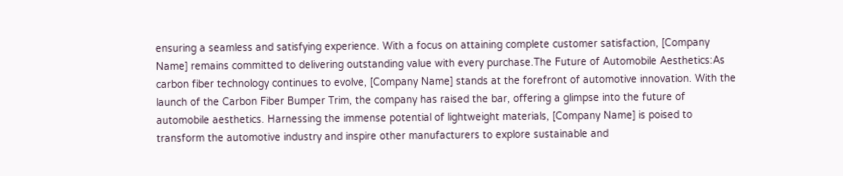ensuring a seamless and satisfying experience. With a focus on attaining complete customer satisfaction, [Company Name] remains committed to delivering outstanding value with every purchase.The Future of Automobile Aesthetics:As carbon fiber technology continues to evolve, [Company Name] stands at the forefront of automotive innovation. With the launch of the Carbon Fiber Bumper Trim, the company has raised the bar, offering a glimpse into the future of automobile aesthetics. Harnessing the immense potential of lightweight materials, [Company Name] is poised to transform the automotive industry and inspire other manufacturers to explore sustainable and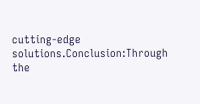cutting-edge solutions.Conclusion:Through the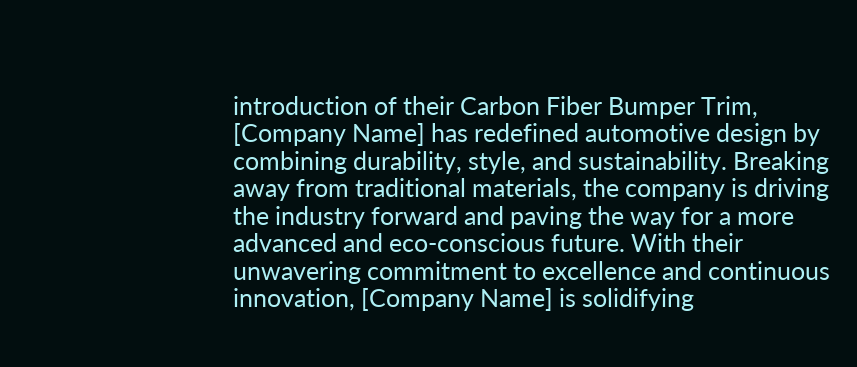introduction of their Carbon Fiber Bumper Trim, [Company Name] has redefined automotive design by combining durability, style, and sustainability. Breaking away from traditional materials, the company is driving the industry forward and paving the way for a more advanced and eco-conscious future. With their unwavering commitment to excellence and continuous innovation, [Company Name] is solidifying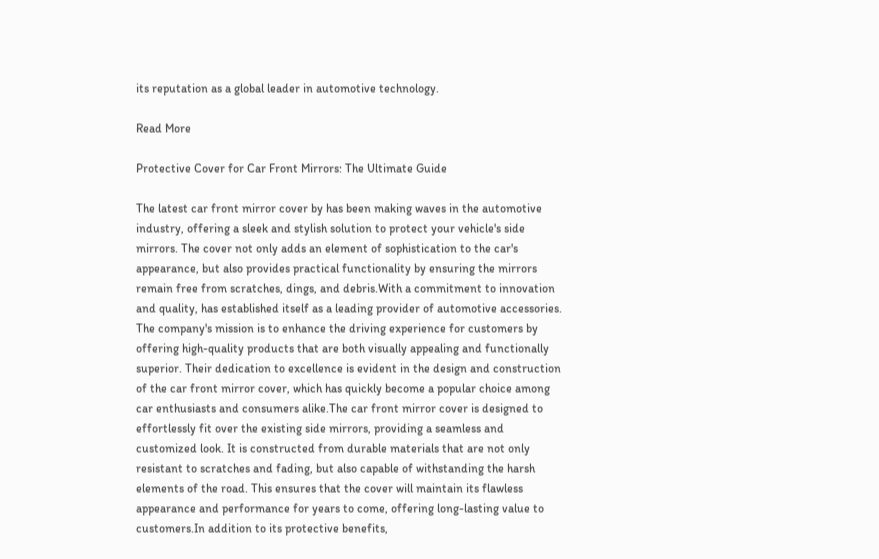its reputation as a global leader in automotive technology.

Read More

Protective Cover for Car Front Mirrors: The Ultimate Guide

The latest car front mirror cover by has been making waves in the automotive industry, offering a sleek and stylish solution to protect your vehicle's side mirrors. The cover not only adds an element of sophistication to the car's appearance, but also provides practical functionality by ensuring the mirrors remain free from scratches, dings, and debris.With a commitment to innovation and quality, has established itself as a leading provider of automotive accessories. The company's mission is to enhance the driving experience for customers by offering high-quality products that are both visually appealing and functionally superior. Their dedication to excellence is evident in the design and construction of the car front mirror cover, which has quickly become a popular choice among car enthusiasts and consumers alike.The car front mirror cover is designed to effortlessly fit over the existing side mirrors, providing a seamless and customized look. It is constructed from durable materials that are not only resistant to scratches and fading, but also capable of withstanding the harsh elements of the road. This ensures that the cover will maintain its flawless appearance and performance for years to come, offering long-lasting value to customers.In addition to its protective benefits,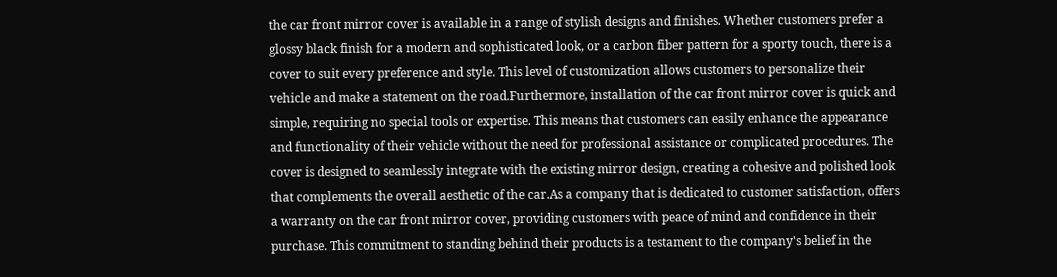the car front mirror cover is available in a range of stylish designs and finishes. Whether customers prefer a glossy black finish for a modern and sophisticated look, or a carbon fiber pattern for a sporty touch, there is a cover to suit every preference and style. This level of customization allows customers to personalize their vehicle and make a statement on the road.Furthermore, installation of the car front mirror cover is quick and simple, requiring no special tools or expertise. This means that customers can easily enhance the appearance and functionality of their vehicle without the need for professional assistance or complicated procedures. The cover is designed to seamlessly integrate with the existing mirror design, creating a cohesive and polished look that complements the overall aesthetic of the car.As a company that is dedicated to customer satisfaction, offers a warranty on the car front mirror cover, providing customers with peace of mind and confidence in their purchase. This commitment to standing behind their products is a testament to the company's belief in the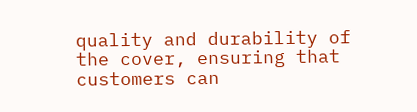quality and durability of the cover, ensuring that customers can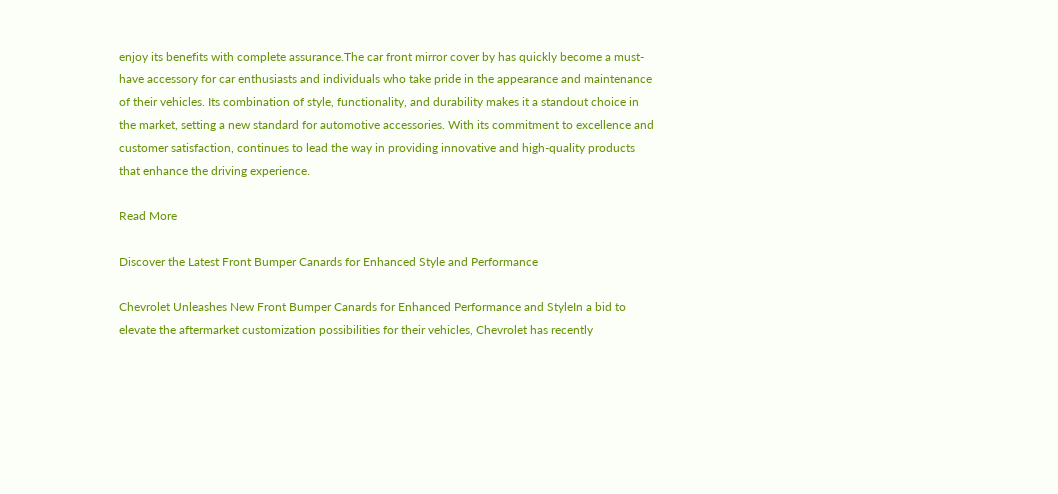enjoy its benefits with complete assurance.The car front mirror cover by has quickly become a must-have accessory for car enthusiasts and individuals who take pride in the appearance and maintenance of their vehicles. Its combination of style, functionality, and durability makes it a standout choice in the market, setting a new standard for automotive accessories. With its commitment to excellence and customer satisfaction, continues to lead the way in providing innovative and high-quality products that enhance the driving experience.

Read More

Discover the Latest Front Bumper Canards for Enhanced Style and Performance

Chevrolet Unleashes New Front Bumper Canards for Enhanced Performance and StyleIn a bid to elevate the aftermarket customization possibilities for their vehicles, Chevrolet has recently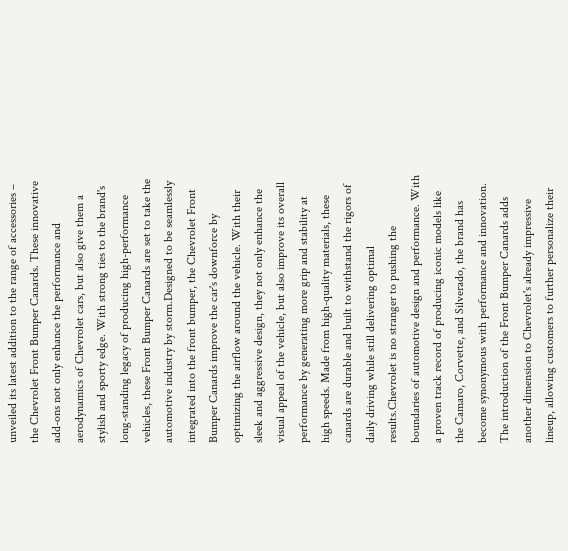unveiled its latest addition to the range of accessories – the Chevrolet Front Bumper Canards. These innovative add-ons not only enhance the performance and aerodynamics of Chevrolet cars, but also give them a stylish and sporty edge. With strong ties to the brand's long-standing legacy of producing high-performance vehicles, these Front Bumper Canards are set to take the automotive industry by storm.Designed to be seamlessly integrated into the front bumper, the Chevrolet Front Bumper Canards improve the car's downforce by optimizing the airflow around the vehicle. With their sleek and aggressive design, they not only enhance the visual appeal of the vehicle, but also improve its overall performance by generating more grip and stability at high speeds. Made from high-quality materials, these canards are durable and built to withstand the rigors of daily driving while still delivering optimal results.Chevrolet is no stranger to pushing the boundaries of automotive design and performance. With a proven track record of producing iconic models like the Camaro, Corvette, and Silverado, the brand has become synonymous with performance and innovation. The introduction of the Front Bumper Canards adds another dimension to Chevrolet's already impressive lineup, allowing customers to further personalize their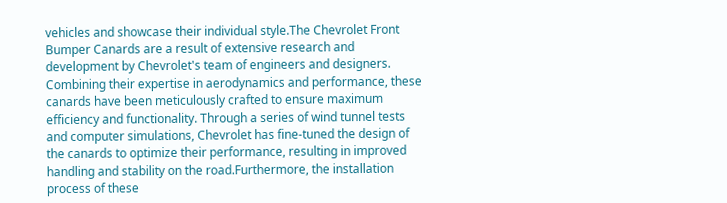vehicles and showcase their individual style.The Chevrolet Front Bumper Canards are a result of extensive research and development by Chevrolet's team of engineers and designers. Combining their expertise in aerodynamics and performance, these canards have been meticulously crafted to ensure maximum efficiency and functionality. Through a series of wind tunnel tests and computer simulations, Chevrolet has fine-tuned the design of the canards to optimize their performance, resulting in improved handling and stability on the road.Furthermore, the installation process of these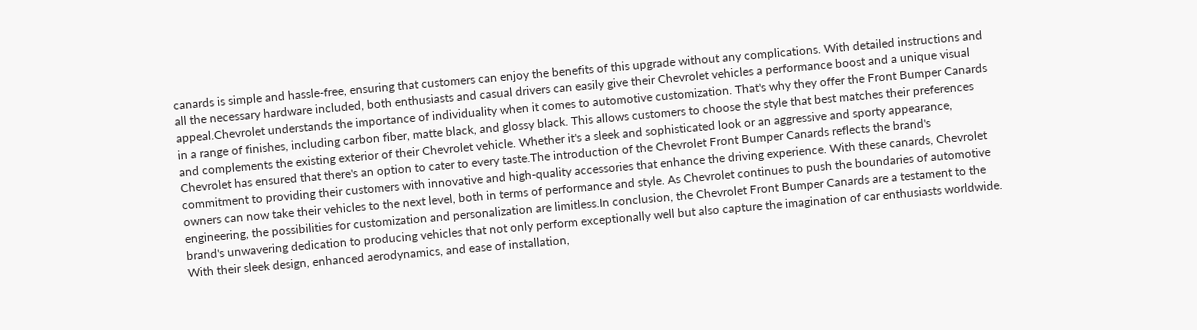canards is simple and hassle-free, ensuring that customers can enjoy the benefits of this upgrade without any complications. With detailed instructions and all the necessary hardware included, both enthusiasts and casual drivers can easily give their Chevrolet vehicles a performance boost and a unique visual appeal.Chevrolet understands the importance of individuality when it comes to automotive customization. That's why they offer the Front Bumper Canards in a range of finishes, including carbon fiber, matte black, and glossy black. This allows customers to choose the style that best matches their preferences and complements the existing exterior of their Chevrolet vehicle. Whether it's a sleek and sophisticated look or an aggressive and sporty appearance, Chevrolet has ensured that there's an option to cater to every taste.The introduction of the Chevrolet Front Bumper Canards reflects the brand's commitment to providing their customers with innovative and high-quality accessories that enhance the driving experience. With these canards, Chevrolet owners can now take their vehicles to the next level, both in terms of performance and style. As Chevrolet continues to push the boundaries of automotive engineering, the possibilities for customization and personalization are limitless.In conclusion, the Chevrolet Front Bumper Canards are a testament to the brand's unwavering dedication to producing vehicles that not only perform exceptionally well but also capture the imagination of car enthusiasts worldwide. With their sleek design, enhanced aerodynamics, and ease of installation,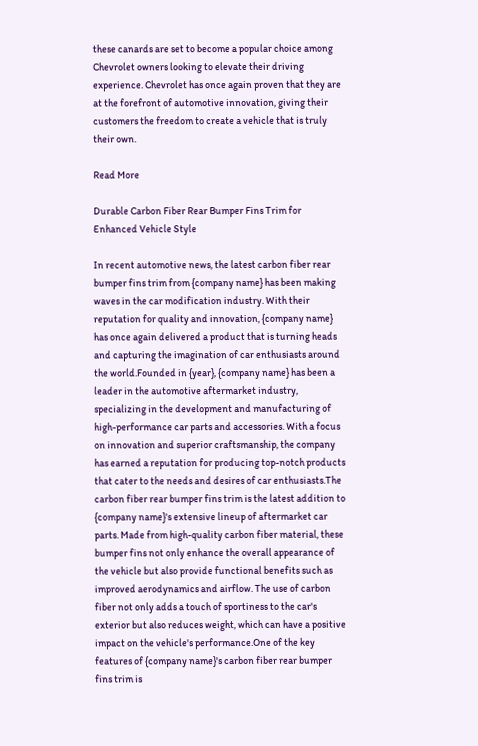these canards are set to become a popular choice among Chevrolet owners looking to elevate their driving experience. Chevrolet has once again proven that they are at the forefront of automotive innovation, giving their customers the freedom to create a vehicle that is truly their own.

Read More

Durable Carbon Fiber Rear Bumper Fins Trim for Enhanced Vehicle Style

In recent automotive news, the latest carbon fiber rear bumper fins trim from {company name} has been making waves in the car modification industry. With their reputation for quality and innovation, {company name} has once again delivered a product that is turning heads and capturing the imagination of car enthusiasts around the world.Founded in {year}, {company name} has been a leader in the automotive aftermarket industry, specializing in the development and manufacturing of high-performance car parts and accessories. With a focus on innovation and superior craftsmanship, the company has earned a reputation for producing top-notch products that cater to the needs and desires of car enthusiasts.The carbon fiber rear bumper fins trim is the latest addition to {company name}'s extensive lineup of aftermarket car parts. Made from high-quality carbon fiber material, these bumper fins not only enhance the overall appearance of the vehicle but also provide functional benefits such as improved aerodynamics and airflow. The use of carbon fiber not only adds a touch of sportiness to the car's exterior but also reduces weight, which can have a positive impact on the vehicle's performance.One of the key features of {company name}'s carbon fiber rear bumper fins trim is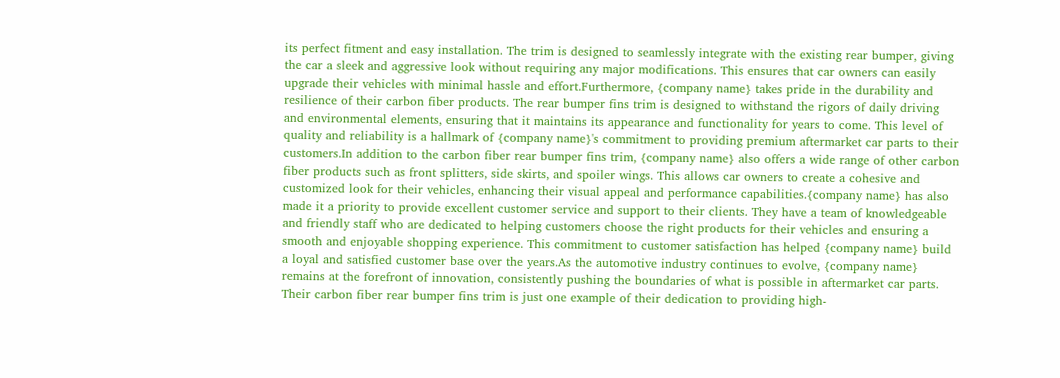its perfect fitment and easy installation. The trim is designed to seamlessly integrate with the existing rear bumper, giving the car a sleek and aggressive look without requiring any major modifications. This ensures that car owners can easily upgrade their vehicles with minimal hassle and effort.Furthermore, {company name} takes pride in the durability and resilience of their carbon fiber products. The rear bumper fins trim is designed to withstand the rigors of daily driving and environmental elements, ensuring that it maintains its appearance and functionality for years to come. This level of quality and reliability is a hallmark of {company name}'s commitment to providing premium aftermarket car parts to their customers.In addition to the carbon fiber rear bumper fins trim, {company name} also offers a wide range of other carbon fiber products such as front splitters, side skirts, and spoiler wings. This allows car owners to create a cohesive and customized look for their vehicles, enhancing their visual appeal and performance capabilities.{company name} has also made it a priority to provide excellent customer service and support to their clients. They have a team of knowledgeable and friendly staff who are dedicated to helping customers choose the right products for their vehicles and ensuring a smooth and enjoyable shopping experience. This commitment to customer satisfaction has helped {company name} build a loyal and satisfied customer base over the years.As the automotive industry continues to evolve, {company name} remains at the forefront of innovation, consistently pushing the boundaries of what is possible in aftermarket car parts. Their carbon fiber rear bumper fins trim is just one example of their dedication to providing high-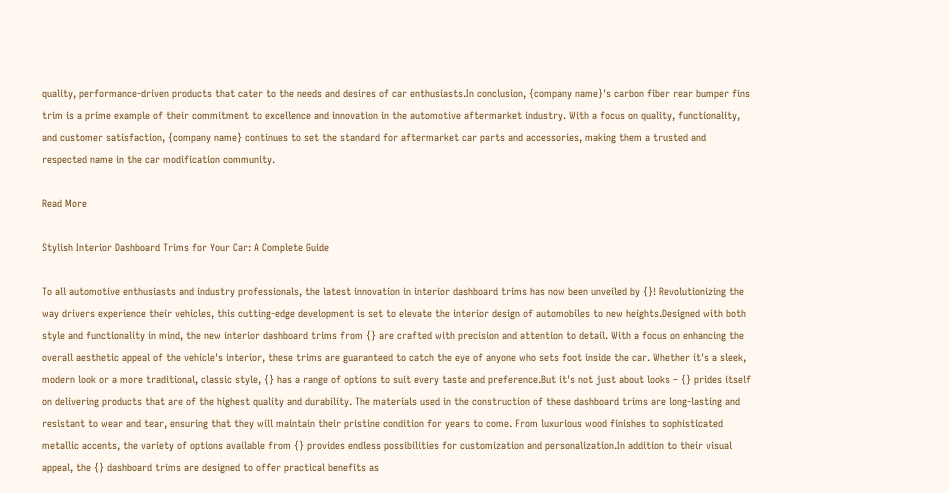quality, performance-driven products that cater to the needs and desires of car enthusiasts.In conclusion, {company name}'s carbon fiber rear bumper fins trim is a prime example of their commitment to excellence and innovation in the automotive aftermarket industry. With a focus on quality, functionality, and customer satisfaction, {company name} continues to set the standard for aftermarket car parts and accessories, making them a trusted and respected name in the car modification community.

Read More

Stylish Interior Dashboard Trims for Your Car: A Complete Guide

To all automotive enthusiasts and industry professionals, the latest innovation in interior dashboard trims has now been unveiled by {}! Revolutionizing the way drivers experience their vehicles, this cutting-edge development is set to elevate the interior design of automobiles to new heights.Designed with both style and functionality in mind, the new interior dashboard trims from {} are crafted with precision and attention to detail. With a focus on enhancing the overall aesthetic appeal of the vehicle's interior, these trims are guaranteed to catch the eye of anyone who sets foot inside the car. Whether it's a sleek, modern look or a more traditional, classic style, {} has a range of options to suit every taste and preference.But it's not just about looks – {} prides itself on delivering products that are of the highest quality and durability. The materials used in the construction of these dashboard trims are long-lasting and resistant to wear and tear, ensuring that they will maintain their pristine condition for years to come. From luxurious wood finishes to sophisticated metallic accents, the variety of options available from {} provides endless possibilities for customization and personalization.In addition to their visual appeal, the {} dashboard trims are designed to offer practical benefits as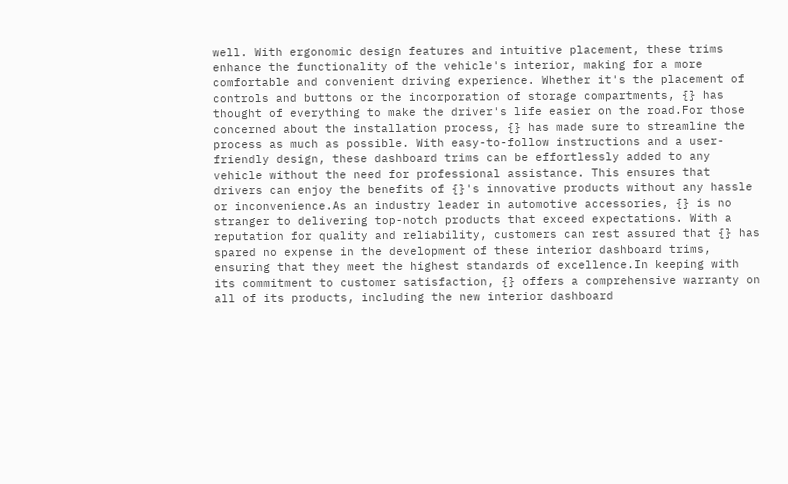well. With ergonomic design features and intuitive placement, these trims enhance the functionality of the vehicle's interior, making for a more comfortable and convenient driving experience. Whether it's the placement of controls and buttons or the incorporation of storage compartments, {} has thought of everything to make the driver's life easier on the road.For those concerned about the installation process, {} has made sure to streamline the process as much as possible. With easy-to-follow instructions and a user-friendly design, these dashboard trims can be effortlessly added to any vehicle without the need for professional assistance. This ensures that drivers can enjoy the benefits of {}'s innovative products without any hassle or inconvenience.As an industry leader in automotive accessories, {} is no stranger to delivering top-notch products that exceed expectations. With a reputation for quality and reliability, customers can rest assured that {} has spared no expense in the development of these interior dashboard trims, ensuring that they meet the highest standards of excellence.In keeping with its commitment to customer satisfaction, {} offers a comprehensive warranty on all of its products, including the new interior dashboard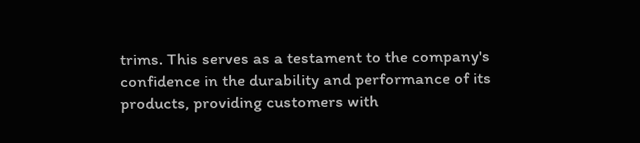trims. This serves as a testament to the company's confidence in the durability and performance of its products, providing customers with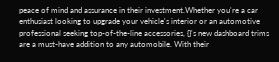peace of mind and assurance in their investment.Whether you're a car enthusiast looking to upgrade your vehicle's interior or an automotive professional seeking top-of-the-line accessories, {}'s new dashboard trims are a must-have addition to any automobile. With their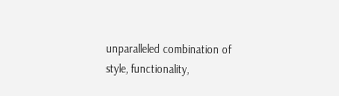unparalleled combination of style, functionality,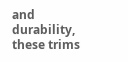and durability, these trims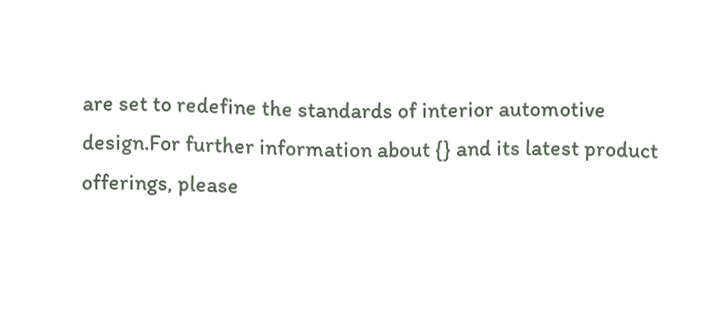are set to redefine the standards of interior automotive design.For further information about {} and its latest product offerings, please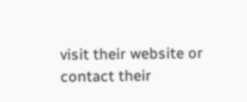visit their website or contact their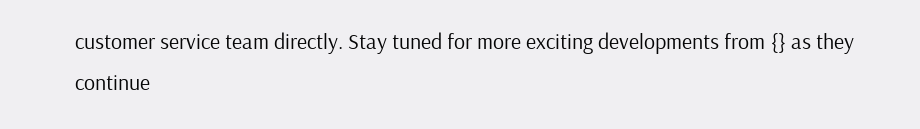customer service team directly. Stay tuned for more exciting developments from {} as they continue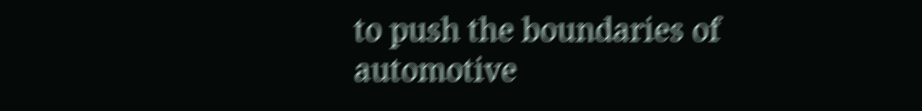to push the boundaries of automotive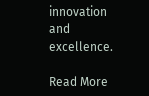innovation and excellence.

Read More